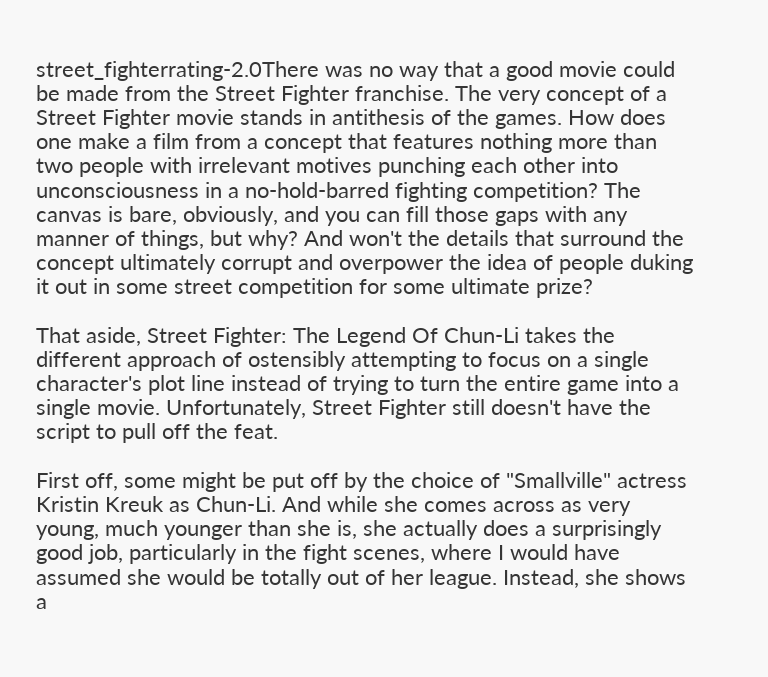street_fighterrating-2.0There was no way that a good movie could be made from the Street Fighter franchise. The very concept of a Street Fighter movie stands in antithesis of the games. How does one make a film from a concept that features nothing more than two people with irrelevant motives punching each other into unconsciousness in a no-hold-barred fighting competition? The canvas is bare, obviously, and you can fill those gaps with any manner of things, but why? And won't the details that surround the concept ultimately corrupt and overpower the idea of people duking it out in some street competition for some ultimate prize?

That aside, Street Fighter: The Legend Of Chun-Li takes the different approach of ostensibly attempting to focus on a single character's plot line instead of trying to turn the entire game into a single movie. Unfortunately, Street Fighter still doesn't have the script to pull off the feat.

First off, some might be put off by the choice of "Smallville" actress Kristin Kreuk as Chun-Li. And while she comes across as very young, much younger than she is, she actually does a surprisingly good job, particularly in the fight scenes, where I would have assumed she would be totally out of her league. Instead, she shows a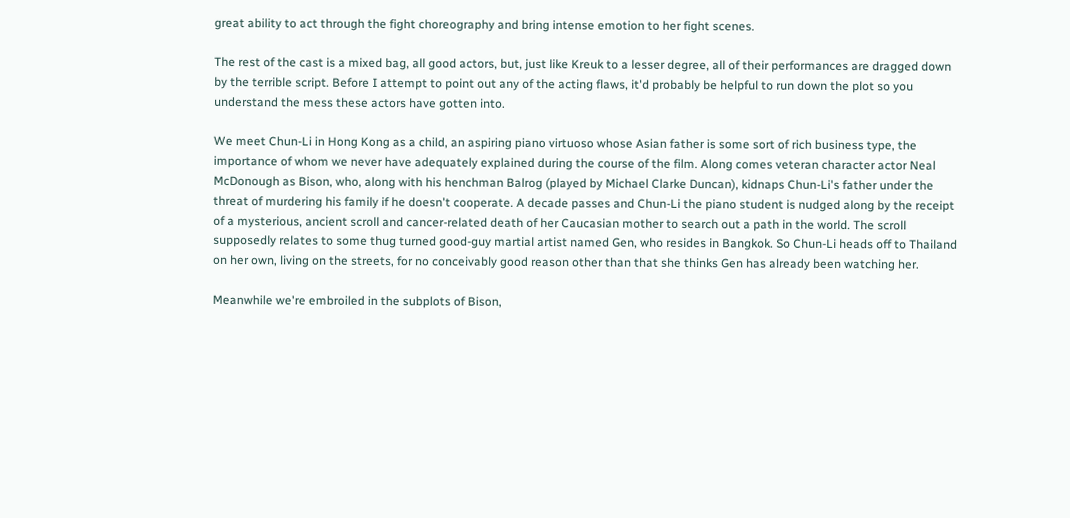great ability to act through the fight choreography and bring intense emotion to her fight scenes.

The rest of the cast is a mixed bag, all good actors, but, just like Kreuk to a lesser degree, all of their performances are dragged down by the terrible script. Before I attempt to point out any of the acting flaws, it'd probably be helpful to run down the plot so you understand the mess these actors have gotten into.

We meet Chun-Li in Hong Kong as a child, an aspiring piano virtuoso whose Asian father is some sort of rich business type, the importance of whom we never have adequately explained during the course of the film. Along comes veteran character actor Neal McDonough as Bison, who, along with his henchman Balrog (played by Michael Clarke Duncan), kidnaps Chun-Li's father under the threat of murdering his family if he doesn't cooperate. A decade passes and Chun-Li the piano student is nudged along by the receipt of a mysterious, ancient scroll and cancer-related death of her Caucasian mother to search out a path in the world. The scroll supposedly relates to some thug turned good-guy martial artist named Gen, who resides in Bangkok. So Chun-Li heads off to Thailand on her own, living on the streets, for no conceivably good reason other than that she thinks Gen has already been watching her.

Meanwhile we're embroiled in the subplots of Bison,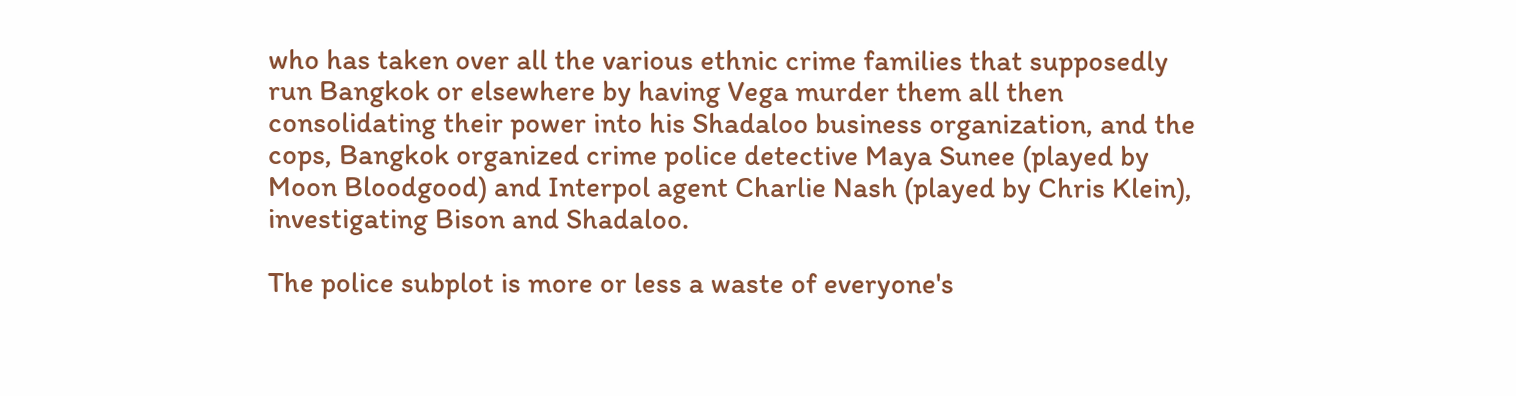who has taken over all the various ethnic crime families that supposedly run Bangkok or elsewhere by having Vega murder them all then consolidating their power into his Shadaloo business organization, and the cops, Bangkok organized crime police detective Maya Sunee (played by Moon Bloodgood) and Interpol agent Charlie Nash (played by Chris Klein), investigating Bison and Shadaloo.

The police subplot is more or less a waste of everyone's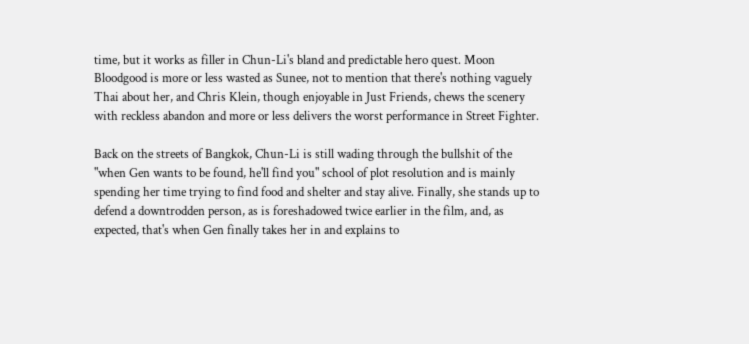time, but it works as filler in Chun-Li's bland and predictable hero quest. Moon Bloodgood is more or less wasted as Sunee, not to mention that there's nothing vaguely Thai about her, and Chris Klein, though enjoyable in Just Friends, chews the scenery with reckless abandon and more or less delivers the worst performance in Street Fighter.

Back on the streets of Bangkok, Chun-Li is still wading through the bullshit of the "when Gen wants to be found, he'll find you" school of plot resolution and is mainly spending her time trying to find food and shelter and stay alive. Finally, she stands up to defend a downtrodden person, as is foreshadowed twice earlier in the film, and, as expected, that's when Gen finally takes her in and explains to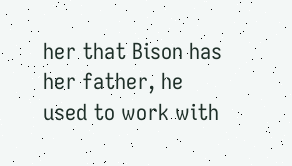her that Bison has her father, he used to work with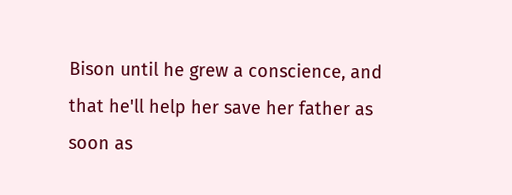Bison until he grew a conscience, and that he'll help her save her father as soon as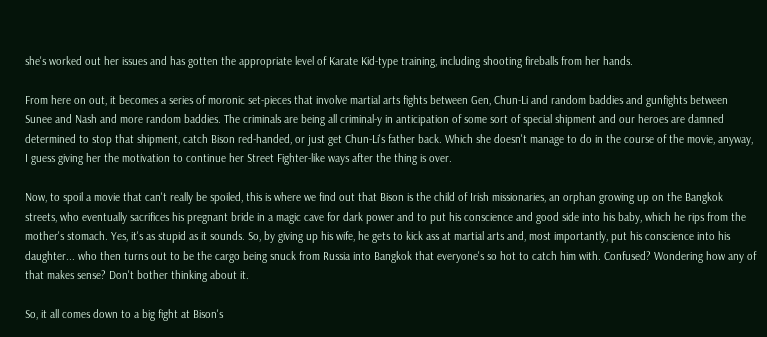she's worked out her issues and has gotten the appropriate level of Karate Kid-type training, including shooting fireballs from her hands.

From here on out, it becomes a series of moronic set-pieces that involve martial arts fights between Gen, Chun-Li and random baddies and gunfights between Sunee and Nash and more random baddies. The criminals are being all criminal-y in anticipation of some sort of special shipment and our heroes are damned determined to stop that shipment, catch Bison red-handed, or just get Chun-Li's father back. Which she doesn't manage to do in the course of the movie, anyway, I guess giving her the motivation to continue her Street Fighter-like ways after the thing is over.

Now, to spoil a movie that can't really be spoiled, this is where we find out that Bison is the child of Irish missionaries, an orphan growing up on the Bangkok streets, who eventually sacrifices his pregnant bride in a magic cave for dark power and to put his conscience and good side into his baby, which he rips from the mother's stomach. Yes, it's as stupid as it sounds. So, by giving up his wife, he gets to kick ass at martial arts and, most importantly, put his conscience into his daughter... who then turns out to be the cargo being snuck from Russia into Bangkok that everyone's so hot to catch him with. Confused? Wondering how any of that makes sense? Don't bother thinking about it.

So, it all comes down to a big fight at Bison's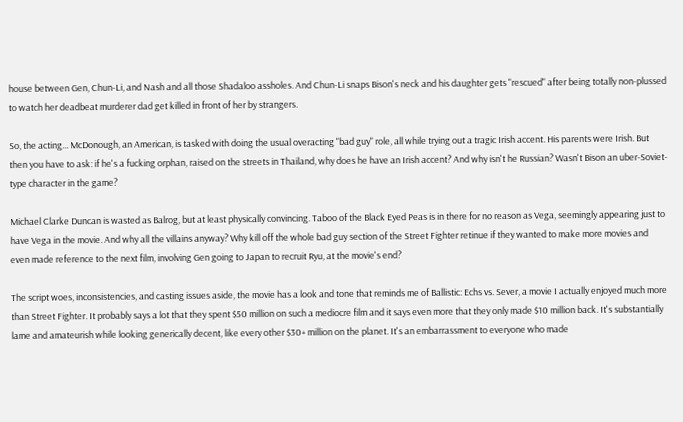house between Gen, Chun-Li, and Nash and all those Shadaloo assholes. And Chun-Li snaps Bison's neck and his daughter gets "rescued" after being totally non-plussed to watch her deadbeat murderer dad get killed in front of her by strangers.

So, the acting... McDonough, an American, is tasked with doing the usual overacting "bad guy" role, all while trying out a tragic Irish accent. His parents were Irish. But then you have to ask: if he's a fucking orphan, raised on the streets in Thailand, why does he have an Irish accent? And why isn't he Russian? Wasn't Bison an uber-Soviet-type character in the game?

Michael Clarke Duncan is wasted as Balrog, but at least physically convincing. Taboo of the Black Eyed Peas is in there for no reason as Vega, seemingly appearing just to have Vega in the movie. And why all the villains anyway? Why kill off the whole bad guy section of the Street Fighter retinue if they wanted to make more movies and even made reference to the next film, involving Gen going to Japan to recruit Ryu, at the movie's end?

The script woes, inconsistencies, and casting issues aside, the movie has a look and tone that reminds me of Ballistic: Echs vs. Sever, a movie I actually enjoyed much more than Street Fighter. It probably says a lot that they spent $50 million on such a mediocre film and it says even more that they only made $10 million back. It's substantially lame and amateurish while looking generically decent, like every other $30+ million on the planet. It's an embarrassment to everyone who made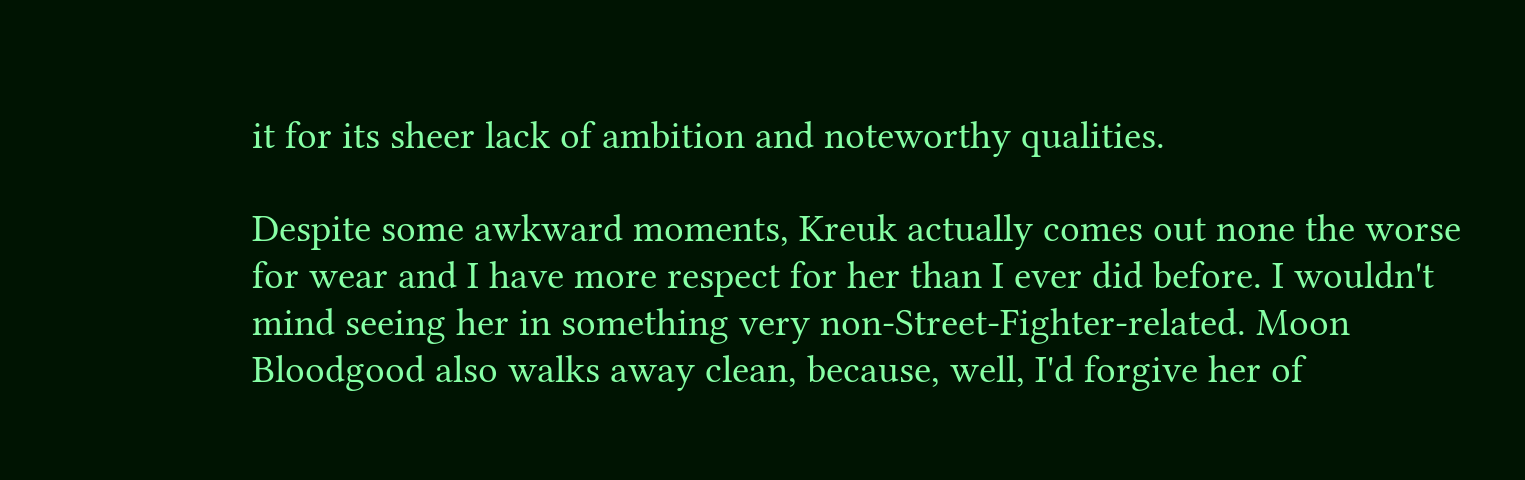it for its sheer lack of ambition and noteworthy qualities.

Despite some awkward moments, Kreuk actually comes out none the worse for wear and I have more respect for her than I ever did before. I wouldn't mind seeing her in something very non-Street-Fighter-related. Moon Bloodgood also walks away clean, because, well, I'd forgive her of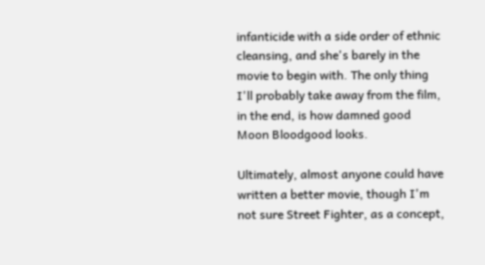infanticide with a side order of ethnic cleansing, and she's barely in the movie to begin with. The only thing I'll probably take away from the film, in the end, is how damned good Moon Bloodgood looks.

Ultimately, almost anyone could have written a better movie, though I'm not sure Street Fighter, as a concept,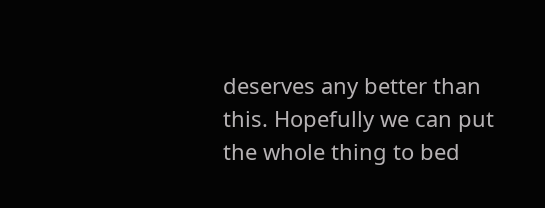deserves any better than this. Hopefully we can put the whole thing to bed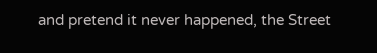and pretend it never happened, the Street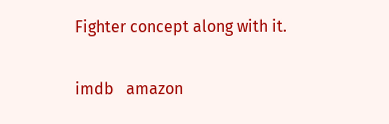Fighter concept along with it.

imdb   amazon